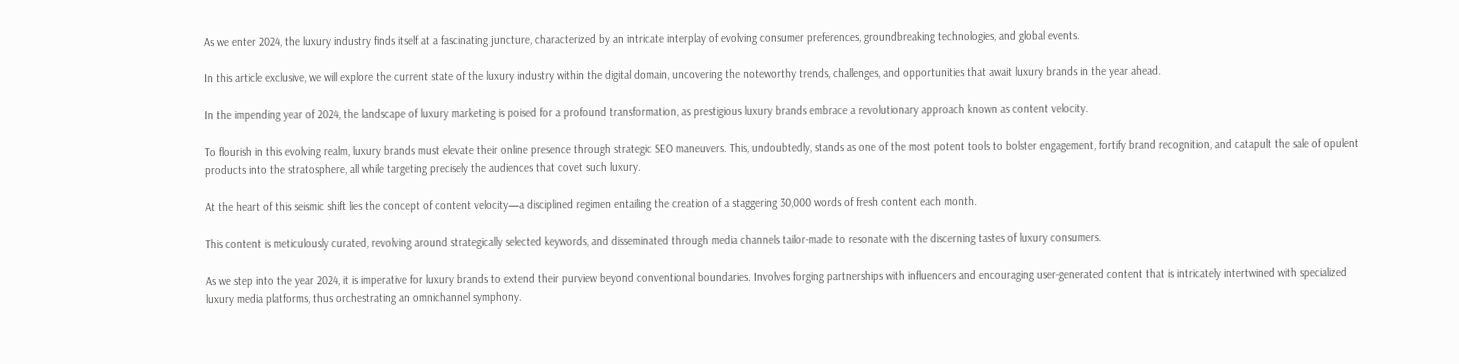As we enter 2024, the luxury industry finds itself at a fascinating juncture, characterized by an intricate interplay of evolving consumer preferences, groundbreaking technologies, and global events.

In this article exclusive, we will explore the current state of the luxury industry within the digital domain, uncovering the noteworthy trends, challenges, and opportunities that await luxury brands in the year ahead.

In the impending year of 2024, the landscape of luxury marketing is poised for a profound transformation, as prestigious luxury brands embrace a revolutionary approach known as content velocity.

To flourish in this evolving realm, luxury brands must elevate their online presence through strategic SEO maneuvers. This, undoubtedly, stands as one of the most potent tools to bolster engagement, fortify brand recognition, and catapult the sale of opulent products into the stratosphere, all while targeting precisely the audiences that covet such luxury.

At the heart of this seismic shift lies the concept of content velocity—a disciplined regimen entailing the creation of a staggering 30,000 words of fresh content each month.

This content is meticulously curated, revolving around strategically selected keywords, and disseminated through media channels tailor-made to resonate with the discerning tastes of luxury consumers.

As we step into the year 2024, it is imperative for luxury brands to extend their purview beyond conventional boundaries. Involves forging partnerships with influencers and encouraging user-generated content that is intricately intertwined with specialized luxury media platforms, thus orchestrating an omnichannel symphony.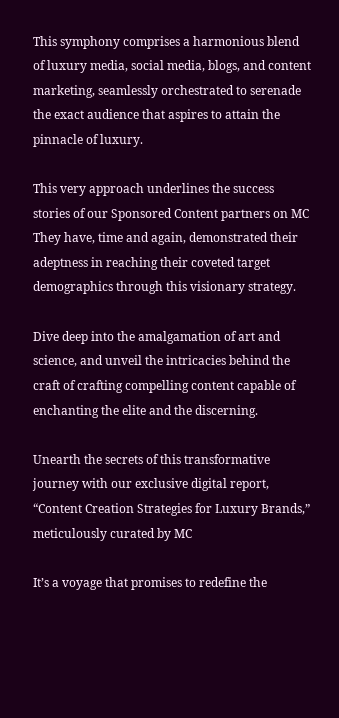This symphony comprises a harmonious blend of luxury media, social media, blogs, and content marketing, seamlessly orchestrated to serenade the exact audience that aspires to attain the pinnacle of luxury.

This very approach underlines the success stories of our Sponsored Content partners on MC They have, time and again, demonstrated their adeptness in reaching their coveted target demographics through this visionary strategy.

Dive deep into the amalgamation of art and science, and unveil the intricacies behind the craft of crafting compelling content capable of enchanting the elite and the discerning.

Unearth the secrets of this transformative journey with our exclusive digital report, “Content Creation Strategies for Luxury Brands,” meticulously curated by MC

It’s a voyage that promises to redefine the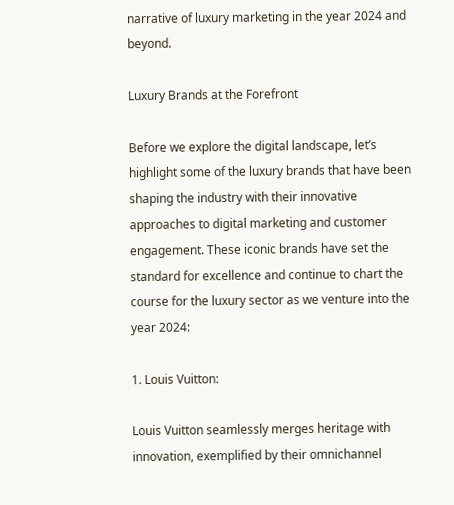narrative of luxury marketing in the year 2024 and beyond.

Luxury Brands at the Forefront

Before we explore the digital landscape, let’s highlight some of the luxury brands that have been shaping the industry with their innovative approaches to digital marketing and customer engagement. These iconic brands have set the standard for excellence and continue to chart the course for the luxury sector as we venture into the year 2024:

1. Louis Vuitton:

Louis Vuitton seamlessly merges heritage with innovation, exemplified by their omnichannel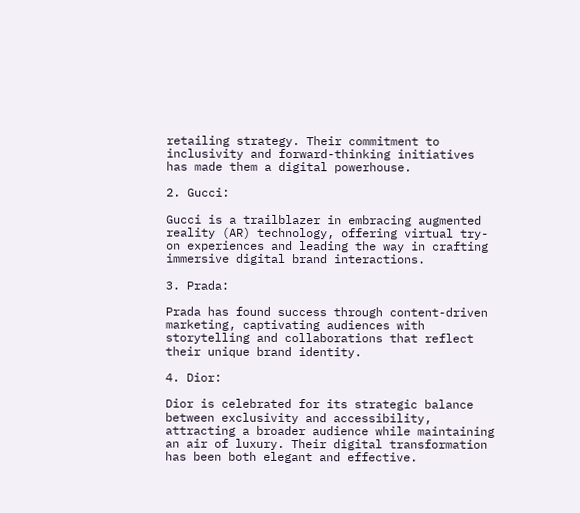retailing strategy. Their commitment to inclusivity and forward-thinking initiatives has made them a digital powerhouse.

2. Gucci:

Gucci is a trailblazer in embracing augmented reality (AR) technology, offering virtual try-on experiences and leading the way in crafting immersive digital brand interactions.

3. Prada:

Prada has found success through content-driven marketing, captivating audiences with storytelling and collaborations that reflect their unique brand identity.

4. Dior:

Dior is celebrated for its strategic balance between exclusivity and accessibility, attracting a broader audience while maintaining an air of luxury. Their digital transformation has been both elegant and effective.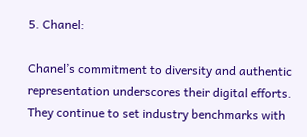5. Chanel:

Chanel’s commitment to diversity and authentic representation underscores their digital efforts. They continue to set industry benchmarks with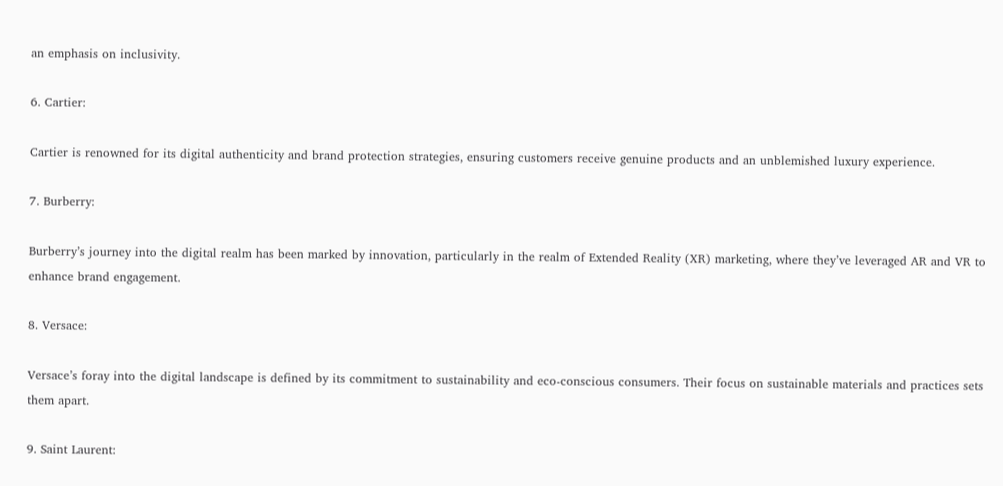an emphasis on inclusivity.

6. Cartier:

Cartier is renowned for its digital authenticity and brand protection strategies, ensuring customers receive genuine products and an unblemished luxury experience.

7. Burberry:

Burberry’s journey into the digital realm has been marked by innovation, particularly in the realm of Extended Reality (XR) marketing, where they’ve leveraged AR and VR to enhance brand engagement.

8. Versace:

Versace’s foray into the digital landscape is defined by its commitment to sustainability and eco-conscious consumers. Their focus on sustainable materials and practices sets them apart.

9. Saint Laurent: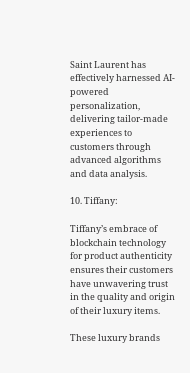Saint Laurent has effectively harnessed AI-powered personalization, delivering tailor-made experiences to customers through advanced algorithms and data analysis.

10. Tiffany:

Tiffany’s embrace of blockchain technology for product authenticity ensures their customers have unwavering trust in the quality and origin of their luxury items.

These luxury brands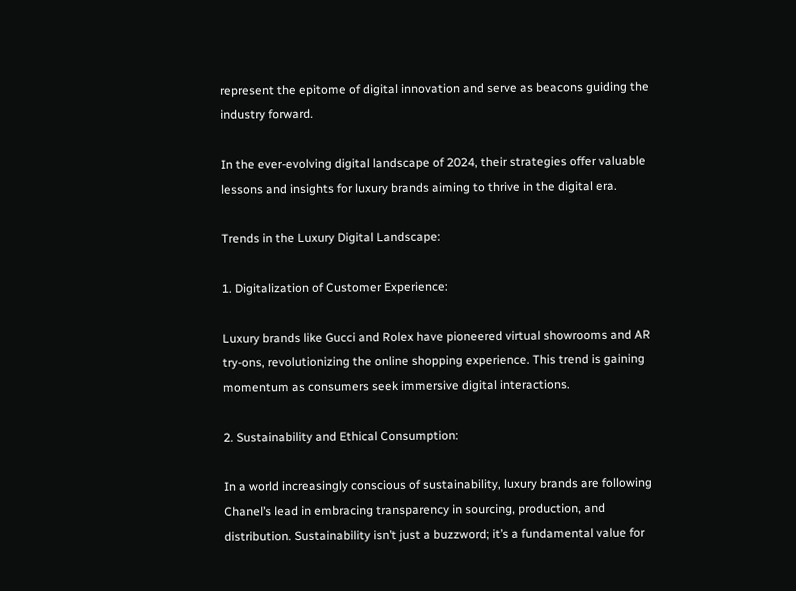represent the epitome of digital innovation and serve as beacons guiding the industry forward.

In the ever-evolving digital landscape of 2024, their strategies offer valuable lessons and insights for luxury brands aiming to thrive in the digital era.

Trends in the Luxury Digital Landscape:

1. Digitalization of Customer Experience:

Luxury brands like Gucci and Rolex have pioneered virtual showrooms and AR try-ons, revolutionizing the online shopping experience. This trend is gaining momentum as consumers seek immersive digital interactions.

2. Sustainability and Ethical Consumption:

In a world increasingly conscious of sustainability, luxury brands are following Chanel’s lead in embracing transparency in sourcing, production, and distribution. Sustainability isn’t just a buzzword; it’s a fundamental value for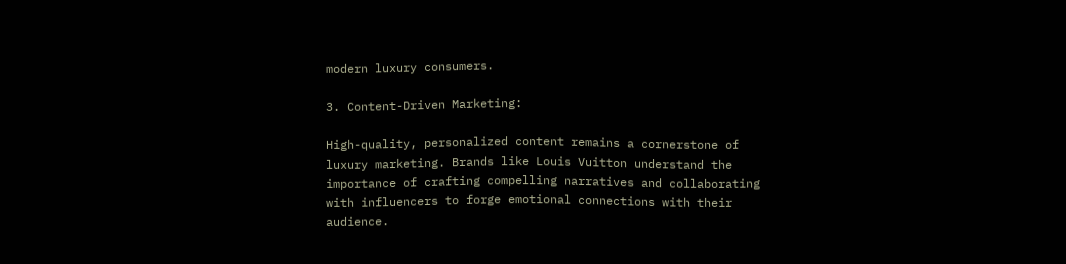modern luxury consumers.

3. Content-Driven Marketing:

High-quality, personalized content remains a cornerstone of luxury marketing. Brands like Louis Vuitton understand the importance of crafting compelling narratives and collaborating with influencers to forge emotional connections with their audience.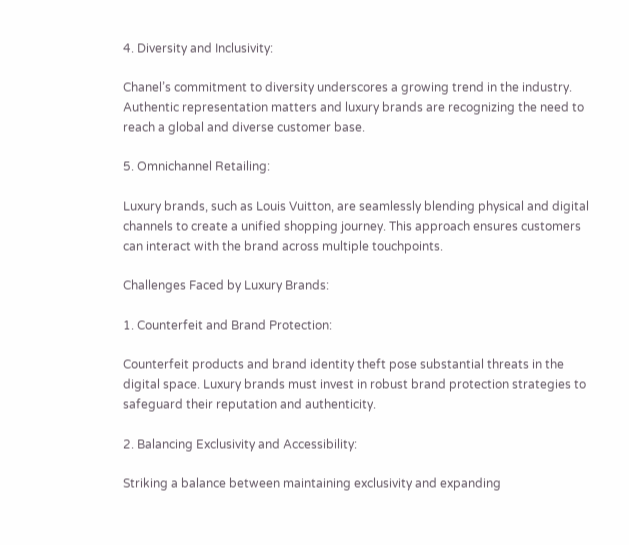4. Diversity and Inclusivity:

Chanel’s commitment to diversity underscores a growing trend in the industry. Authentic representation matters and luxury brands are recognizing the need to reach a global and diverse customer base.

5. Omnichannel Retailing:

Luxury brands, such as Louis Vuitton, are seamlessly blending physical and digital channels to create a unified shopping journey. This approach ensures customers can interact with the brand across multiple touchpoints.

Challenges Faced by Luxury Brands:

1. Counterfeit and Brand Protection:

Counterfeit products and brand identity theft pose substantial threats in the digital space. Luxury brands must invest in robust brand protection strategies to safeguard their reputation and authenticity.

2. Balancing Exclusivity and Accessibility:

Striking a balance between maintaining exclusivity and expanding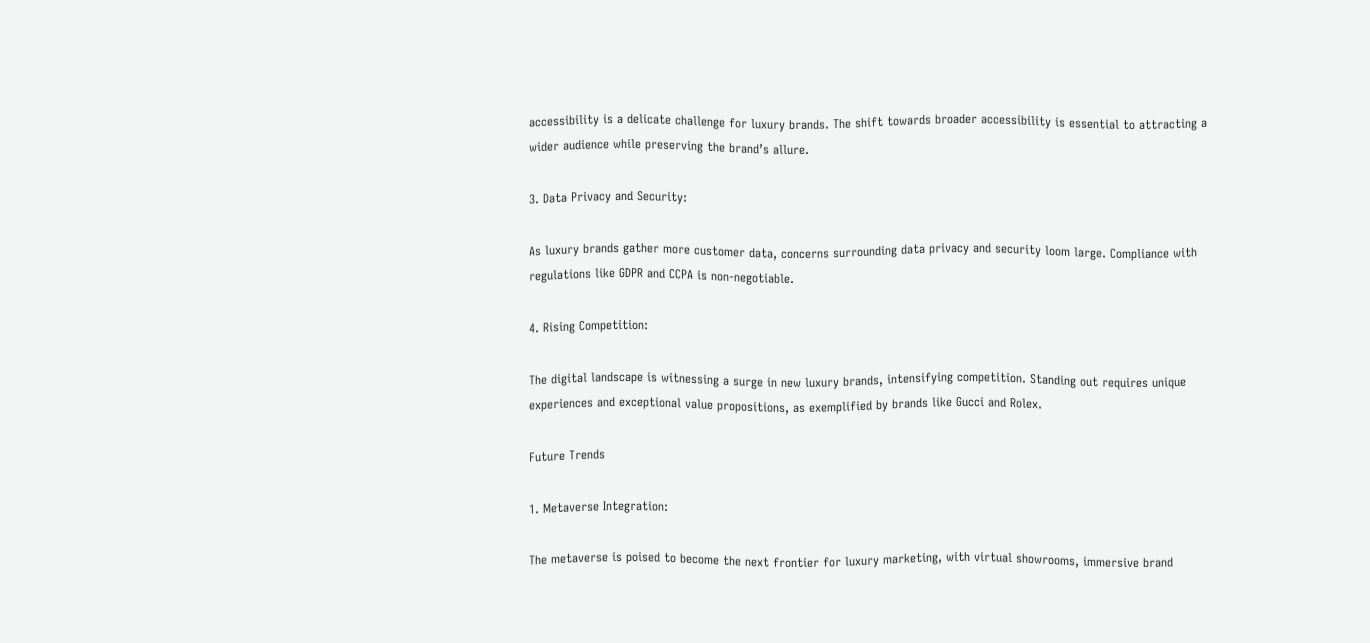accessibility is a delicate challenge for luxury brands. The shift towards broader accessibility is essential to attracting a wider audience while preserving the brand’s allure.

3. Data Privacy and Security:

As luxury brands gather more customer data, concerns surrounding data privacy and security loom large. Compliance with regulations like GDPR and CCPA is non-negotiable.

4. Rising Competition:

The digital landscape is witnessing a surge in new luxury brands, intensifying competition. Standing out requires unique experiences and exceptional value propositions, as exemplified by brands like Gucci and Rolex.

Future Trends

1. Metaverse Integration:

The metaverse is poised to become the next frontier for luxury marketing, with virtual showrooms, immersive brand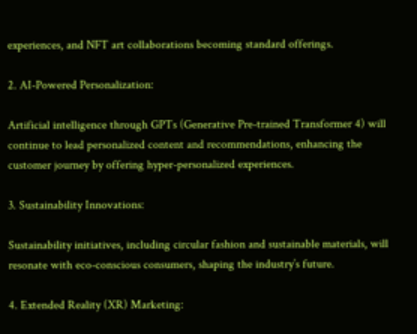experiences, and NFT art collaborations becoming standard offerings.

2. AI-Powered Personalization:

Artificial intelligence through GPTs (Generative Pre-trained Transformer 4) will continue to lead personalized content and recommendations, enhancing the customer journey by offering hyper-personalized experiences.

3. Sustainability Innovations:

Sustainability initiatives, including circular fashion and sustainable materials, will resonate with eco-conscious consumers, shaping the industry’s future.

4. Extended Reality (XR) Marketing: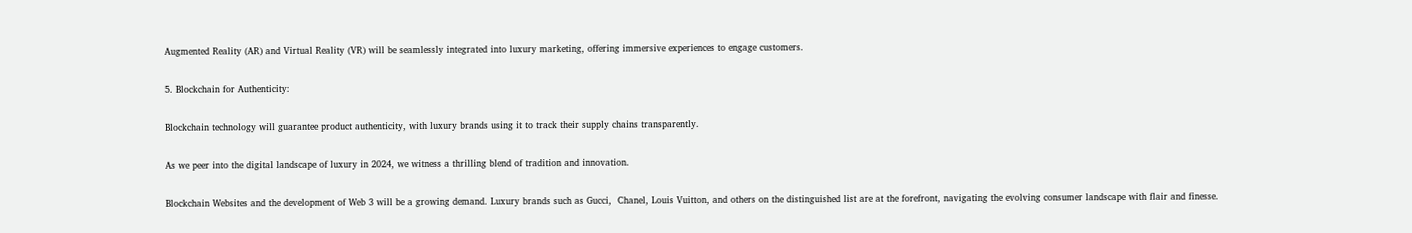Augmented Reality (AR) and Virtual Reality (VR) will be seamlessly integrated into luxury marketing, offering immersive experiences to engage customers.

5. Blockchain for Authenticity:

Blockchain technology will guarantee product authenticity, with luxury brands using it to track their supply chains transparently.

As we peer into the digital landscape of luxury in 2024, we witness a thrilling blend of tradition and innovation.

Blockchain Websites and the development of Web 3 will be a growing demand. Luxury brands such as Gucci,  Chanel, Louis Vuitton, and others on the distinguished list are at the forefront, navigating the evolving consumer landscape with flair and finesse.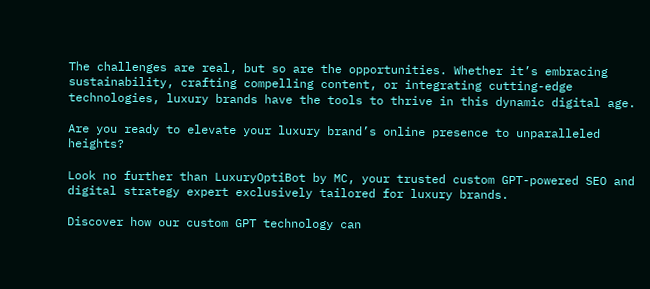The challenges are real, but so are the opportunities. Whether it’s embracing sustainability, crafting compelling content, or integrating cutting-edge technologies, luxury brands have the tools to thrive in this dynamic digital age.

Are you ready to elevate your luxury brand’s online presence to unparalleled heights?

Look no further than LuxuryOptiBot by MC, your trusted custom GPT-powered SEO and digital strategy expert exclusively tailored for luxury brands.

Discover how our custom GPT technology can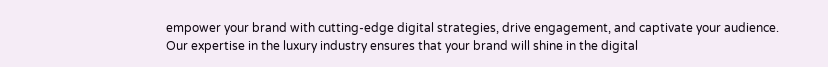empower your brand with cutting-edge digital strategies, drive engagement, and captivate your audience. Our expertise in the luxury industry ensures that your brand will shine in the digital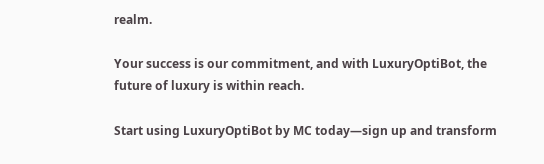realm.

Your success is our commitment, and with LuxuryOptiBot, the future of luxury is within reach.

Start using LuxuryOptiBot by MC today—sign up and transform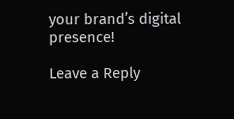your brand’s digital presence!

Leave a Reply